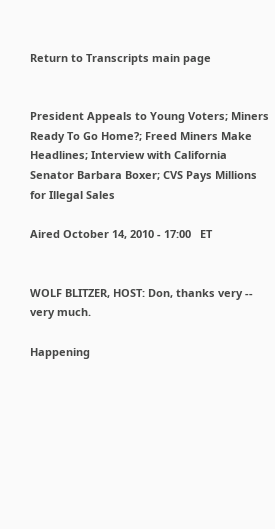Return to Transcripts main page


President Appeals to Young Voters; Miners Ready To Go Home?; Freed Miners Make Headlines; Interview with California Senator Barbara Boxer; CVS Pays Millions for Illegal Sales

Aired October 14, 2010 - 17:00   ET


WOLF BLITZER, HOST: Don, thanks very -- very much.

Happening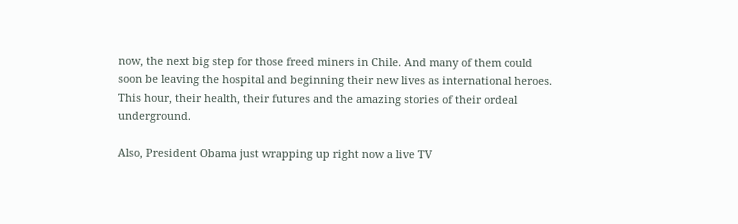now, the next big step for those freed miners in Chile. And many of them could soon be leaving the hospital and beginning their new lives as international heroes. This hour, their health, their futures and the amazing stories of their ordeal underground.

Also, President Obama just wrapping up right now a live TV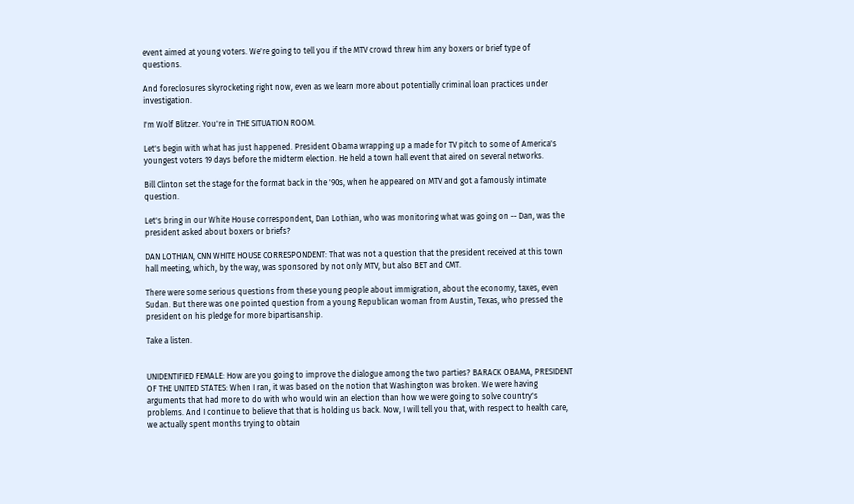event aimed at young voters. We're going to tell you if the MTV crowd threw him any boxers or brief type of questions.

And foreclosures skyrocketing right now, even as we learn more about potentially criminal loan practices under investigation.

I'm Wolf Blitzer. You're in THE SITUATION ROOM.

Let's begin with what has just happened. President Obama wrapping up a made for TV pitch to some of America's youngest voters 19 days before the midterm election. He held a town hall event that aired on several networks.

Bill Clinton set the stage for the format back in the '90s, when he appeared on MTV and got a famously intimate question.

Let's bring in our White House correspondent, Dan Lothian, who was monitoring what was going on -- Dan, was the president asked about boxers or briefs?

DAN LOTHIAN, CNN WHITE HOUSE CORRESPONDENT: That was not a question that the president received at this town hall meeting, which, by the way, was sponsored by not only MTV, but also BET and CMT.

There were some serious questions from these young people about immigration, about the economy, taxes, even Sudan. But there was one pointed question from a young Republican woman from Austin, Texas, who pressed the president on his pledge for more bipartisanship.

Take a listen.


UNIDENTIFIED FEMALE: How are you going to improve the dialogue among the two parties? BARACK OBAMA, PRESIDENT OF THE UNITED STATES: When I ran, it was based on the notion that Washington was broken. We were having arguments that had more to do with who would win an election than how we were going to solve country's problems. And I continue to believe that that is holding us back. Now, I will tell you that, with respect to health care, we actually spent months trying to obtain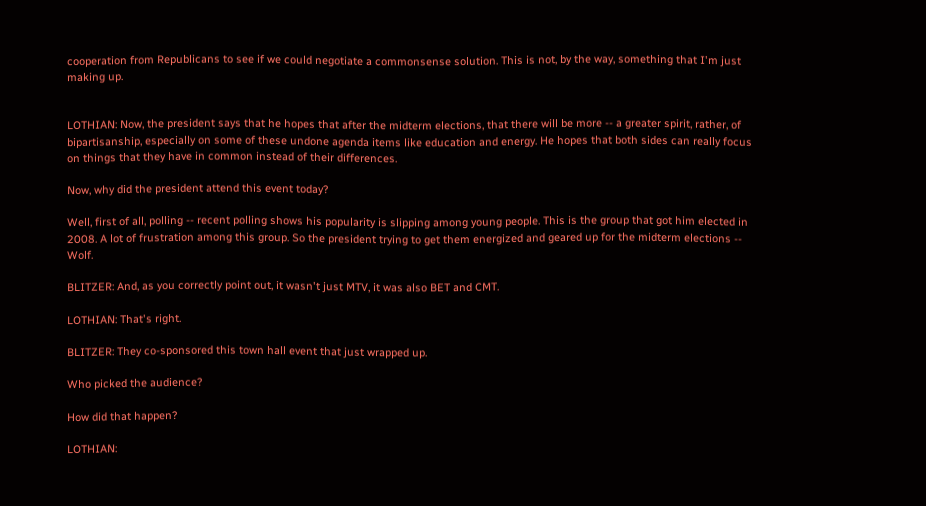cooperation from Republicans to see if we could negotiate a commonsense solution. This is not, by the way, something that I'm just making up.


LOTHIAN: Now, the president says that he hopes that after the midterm elections, that there will be more -- a greater spirit, rather, of bipartisanship, especially on some of these undone agenda items like education and energy. He hopes that both sides can really focus on things that they have in common instead of their differences.

Now, why did the president attend this event today?

Well, first of all, polling -- recent polling shows his popularity is slipping among young people. This is the group that got him elected in 2008. A lot of frustration among this group. So the president trying to get them energized and geared up for the midterm elections -- Wolf.

BLITZER: And, as you correctly point out, it wasn't just MTV, it was also BET and CMT.

LOTHIAN: That's right.

BLITZER: They co-sponsored this town hall event that just wrapped up.

Who picked the audience?

How did that happen?

LOTHIAN: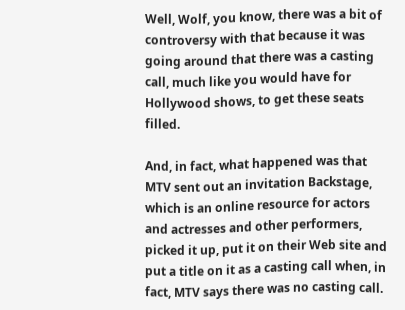Well, Wolf, you know, there was a bit of controversy with that because it was going around that there was a casting call, much like you would have for Hollywood shows, to get these seats filled.

And, in fact, what happened was that MTV sent out an invitation Backstage, which is an online resource for actors and actresses and other performers, picked it up, put it on their Web site and put a title on it as a casting call when, in fact, MTV says there was no casting call.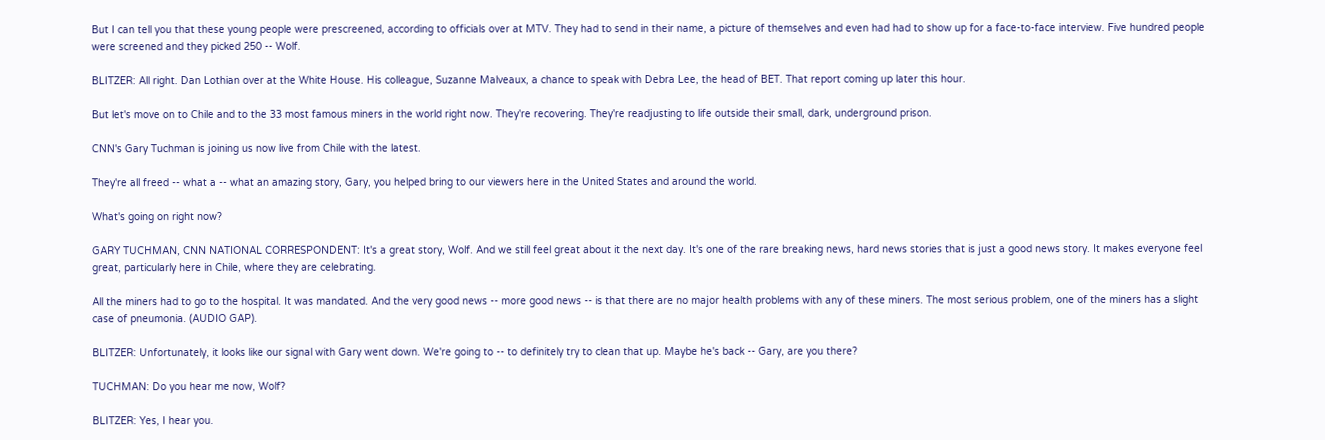But I can tell you that these young people were prescreened, according to officials over at MTV. They had to send in their name, a picture of themselves and even had had to show up for a face-to-face interview. Five hundred people were screened and they picked 250 -- Wolf.

BLITZER: All right. Dan Lothian over at the White House. His colleague, Suzanne Malveaux, a chance to speak with Debra Lee, the head of BET. That report coming up later this hour.

But let's move on to Chile and to the 33 most famous miners in the world right now. They're recovering. They're readjusting to life outside their small, dark, underground prison.

CNN's Gary Tuchman is joining us now live from Chile with the latest.

They're all freed -- what a -- what an amazing story, Gary, you helped bring to our viewers here in the United States and around the world.

What's going on right now?

GARY TUCHMAN, CNN NATIONAL CORRESPONDENT: It's a great story, Wolf. And we still feel great about it the next day. It's one of the rare breaking news, hard news stories that is just a good news story. It makes everyone feel great, particularly here in Chile, where they are celebrating.

All the miners had to go to the hospital. It was mandated. And the very good news -- more good news -- is that there are no major health problems with any of these miners. The most serious problem, one of the miners has a slight case of pneumonia. (AUDIO GAP).

BLITZER: Unfortunately, it looks like our signal with Gary went down. We're going to -- to definitely try to clean that up. Maybe he's back -- Gary, are you there?

TUCHMAN: Do you hear me now, Wolf?

BLITZER: Yes, I hear you.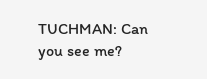TUCHMAN: Can you see me?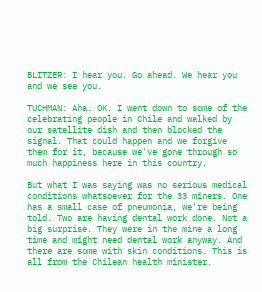BLITZER: I hear you. Go ahead. We hear you and we see you.

TUCHMAN: Aha. OK. I went down to some of the celebrating people in Chile and walked by our satellite dish and then blocked the signal. That could happen and we forgive them for it, because we've gone through so much happiness here in this country.

But what I was saying was no serious medical conditions whatsoever for the 33 miners. One has a small case of pneumonia, we're being told. Two are having dental work done. Not a big surprise. They were in the mine a long time and might need dental work anyway. And there are some with skin conditions. This is all from the Chilean health minister.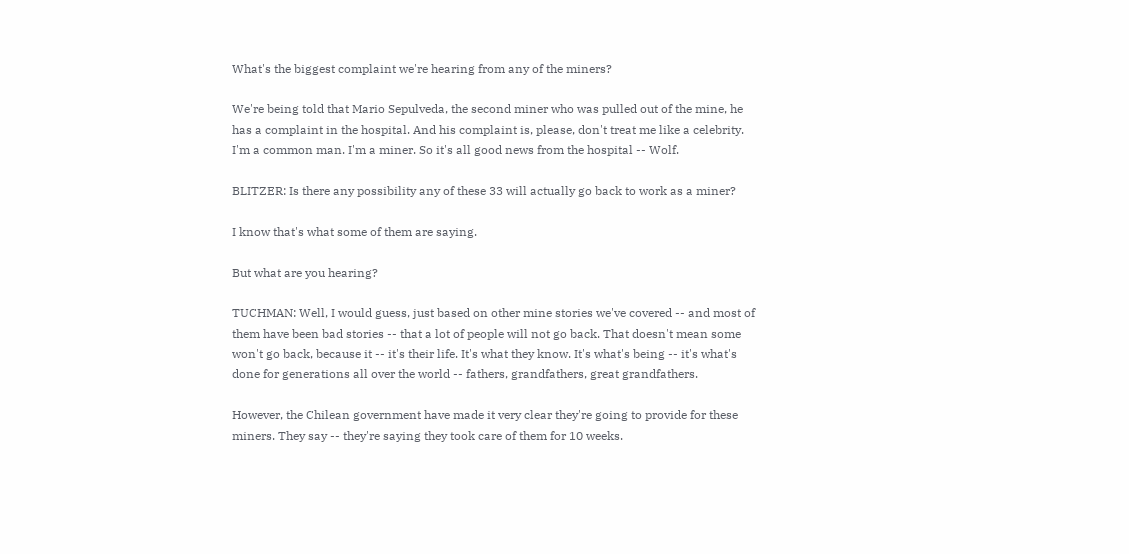What's the biggest complaint we're hearing from any of the miners?

We're being told that Mario Sepulveda, the second miner who was pulled out of the mine, he has a complaint in the hospital. And his complaint is, please, don't treat me like a celebrity. I'm a common man. I'm a miner. So it's all good news from the hospital -- Wolf.

BLITZER: Is there any possibility any of these 33 will actually go back to work as a miner?

I know that's what some of them are saying.

But what are you hearing?

TUCHMAN: Well, I would guess, just based on other mine stories we've covered -- and most of them have been bad stories -- that a lot of people will not go back. That doesn't mean some won't go back, because it -- it's their life. It's what they know. It's what's being -- it's what's done for generations all over the world -- fathers, grandfathers, great grandfathers.

However, the Chilean government have made it very clear they're going to provide for these miners. They say -- they're saying they took care of them for 10 weeks.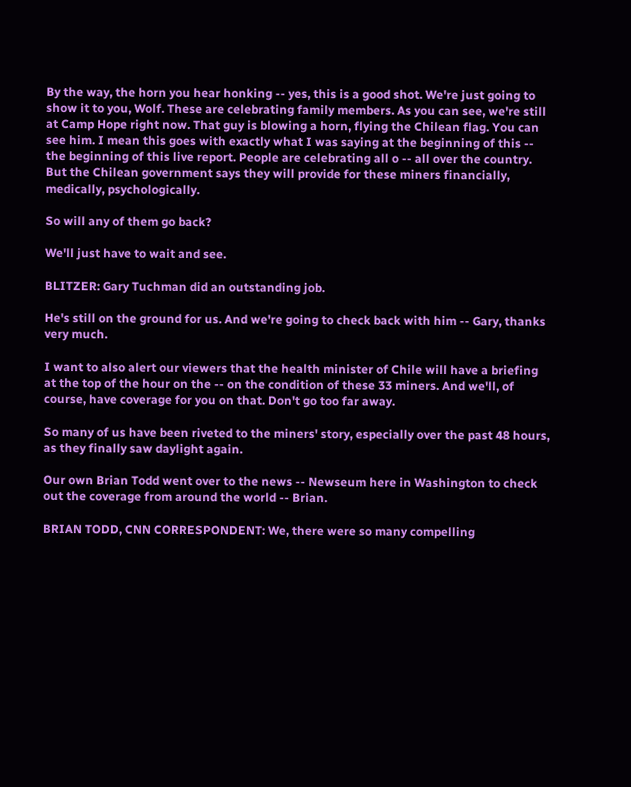By the way, the horn you hear honking -- yes, this is a good shot. We're just going to show it to you, Wolf. These are celebrating family members. As you can see, we're still at Camp Hope right now. That guy is blowing a horn, flying the Chilean flag. You can see him. I mean this goes with exactly what I was saying at the beginning of this -- the beginning of this live report. People are celebrating all o -- all over the country. But the Chilean government says they will provide for these miners financially, medically, psychologically.

So will any of them go back?

We'll just have to wait and see.

BLITZER: Gary Tuchman did an outstanding job.

He's still on the ground for us. And we're going to check back with him -- Gary, thanks very much.

I want to also alert our viewers that the health minister of Chile will have a briefing at the top of the hour on the -- on the condition of these 33 miners. And we'll, of course, have coverage for you on that. Don't go too far away.

So many of us have been riveted to the miners' story, especially over the past 48 hours, as they finally saw daylight again.

Our own Brian Todd went over to the news -- Newseum here in Washington to check out the coverage from around the world -- Brian.

BRIAN TODD, CNN CORRESPONDENT: We, there were so many compelling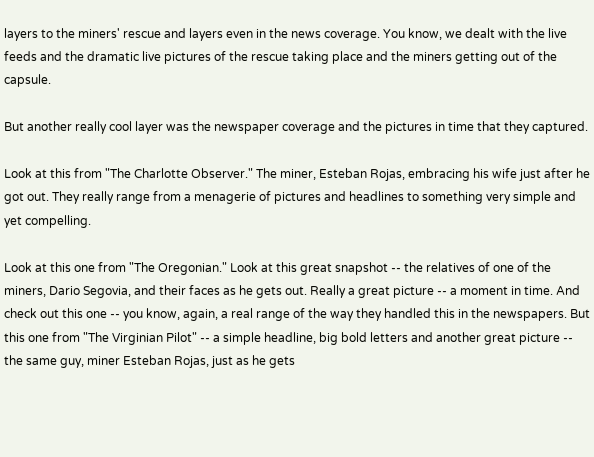layers to the miners' rescue and layers even in the news coverage. You know, we dealt with the live feeds and the dramatic live pictures of the rescue taking place and the miners getting out of the capsule.

But another really cool layer was the newspaper coverage and the pictures in time that they captured.

Look at this from "The Charlotte Observer." The miner, Esteban Rojas, embracing his wife just after he got out. They really range from a menagerie of pictures and headlines to something very simple and yet compelling.

Look at this one from "The Oregonian." Look at this great snapshot -- the relatives of one of the miners, Dario Segovia, and their faces as he gets out. Really a great picture -- a moment in time. And check out this one -- you know, again, a real range of the way they handled this in the newspapers. But this one from "The Virginian Pilot" -- a simple headline, big bold letters and another great picture -- the same guy, miner Esteban Rojas, just as he gets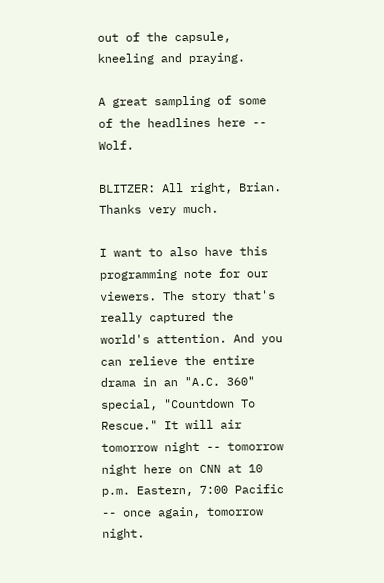out of the capsule, kneeling and praying.

A great sampling of some of the headlines here -- Wolf.

BLITZER: All right, Brian. Thanks very much.

I want to also have this programming note for our viewers. The story that's really captured the world's attention. And you can relieve the entire drama in an "A.C. 360" special, "Countdown To Rescue." It will air tomorrow night -- tomorrow night here on CNN at 10 p.m. Eastern, 7:00 Pacific -- once again, tomorrow night.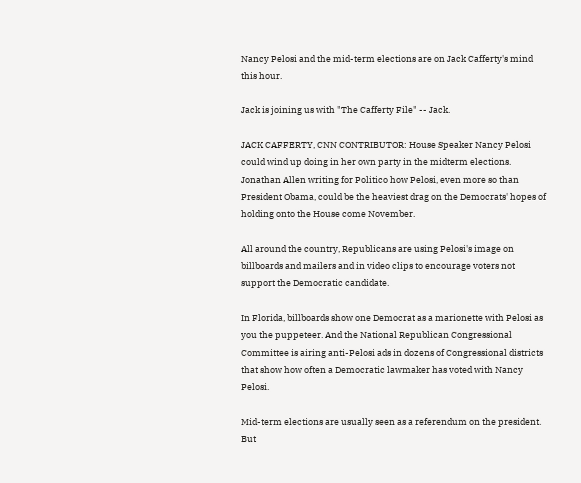Nancy Pelosi and the mid-term elections are on Jack Cafferty's mind this hour.

Jack is joining us with "The Cafferty File" -- Jack.

JACK CAFFERTY, CNN CONTRIBUTOR: House Speaker Nancy Pelosi could wind up doing in her own party in the midterm elections. Jonathan Allen writing for Politico how Pelosi, even more so than President Obama, could be the heaviest drag on the Democrats' hopes of holding onto the House come November.

All around the country, Republicans are using Pelosi's image on billboards and mailers and in video clips to encourage voters not support the Democratic candidate.

In Florida, billboards show one Democrat as a marionette with Pelosi as you the puppeteer. And the National Republican Congressional Committee is airing anti-Pelosi ads in dozens of Congressional districts that show how often a Democratic lawmaker has voted with Nancy Pelosi.

Mid-term elections are usually seen as a referendum on the president. But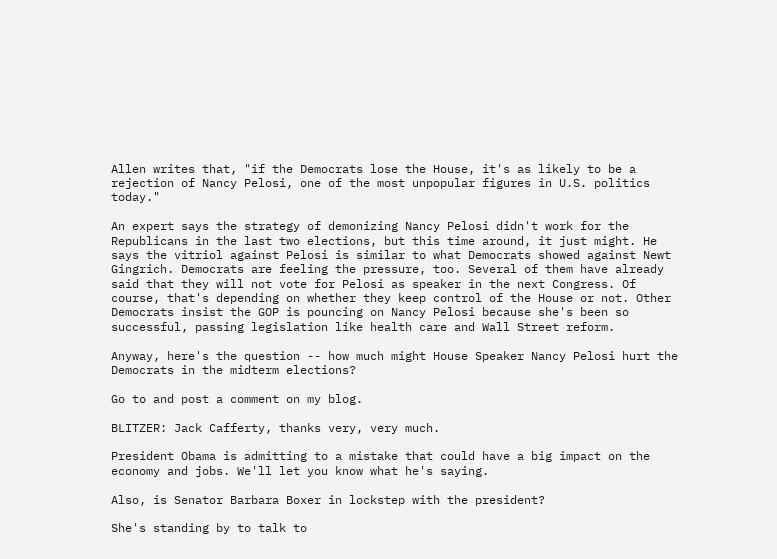Allen writes that, "if the Democrats lose the House, it's as likely to be a rejection of Nancy Pelosi, one of the most unpopular figures in U.S. politics today."

An expert says the strategy of demonizing Nancy Pelosi didn't work for the Republicans in the last two elections, but this time around, it just might. He says the vitriol against Pelosi is similar to what Democrats showed against Newt Gingrich. Democrats are feeling the pressure, too. Several of them have already said that they will not vote for Pelosi as speaker in the next Congress. Of course, that's depending on whether they keep control of the House or not. Other Democrats insist the GOP is pouncing on Nancy Pelosi because she's been so successful, passing legislation like health care and Wall Street reform.

Anyway, here's the question -- how much might House Speaker Nancy Pelosi hurt the Democrats in the midterm elections?

Go to and post a comment on my blog.

BLITZER: Jack Cafferty, thanks very, very much.

President Obama is admitting to a mistake that could have a big impact on the economy and jobs. We'll let you know what he's saying.

Also, is Senator Barbara Boxer in lockstep with the president?

She's standing by to talk to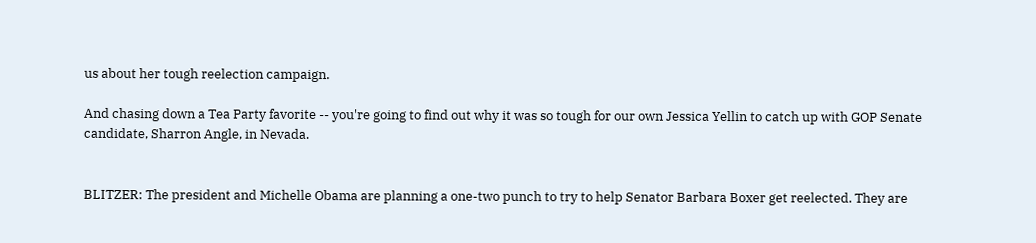us about her tough reelection campaign.

And chasing down a Tea Party favorite -- you're going to find out why it was so tough for our own Jessica Yellin to catch up with GOP Senate candidate, Sharron Angle, in Nevada.


BLITZER: The president and Michelle Obama are planning a one-two punch to try to help Senator Barbara Boxer get reelected. They are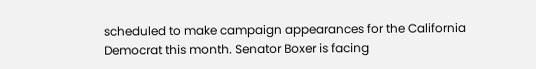scheduled to make campaign appearances for the California Democrat this month. Senator Boxer is facing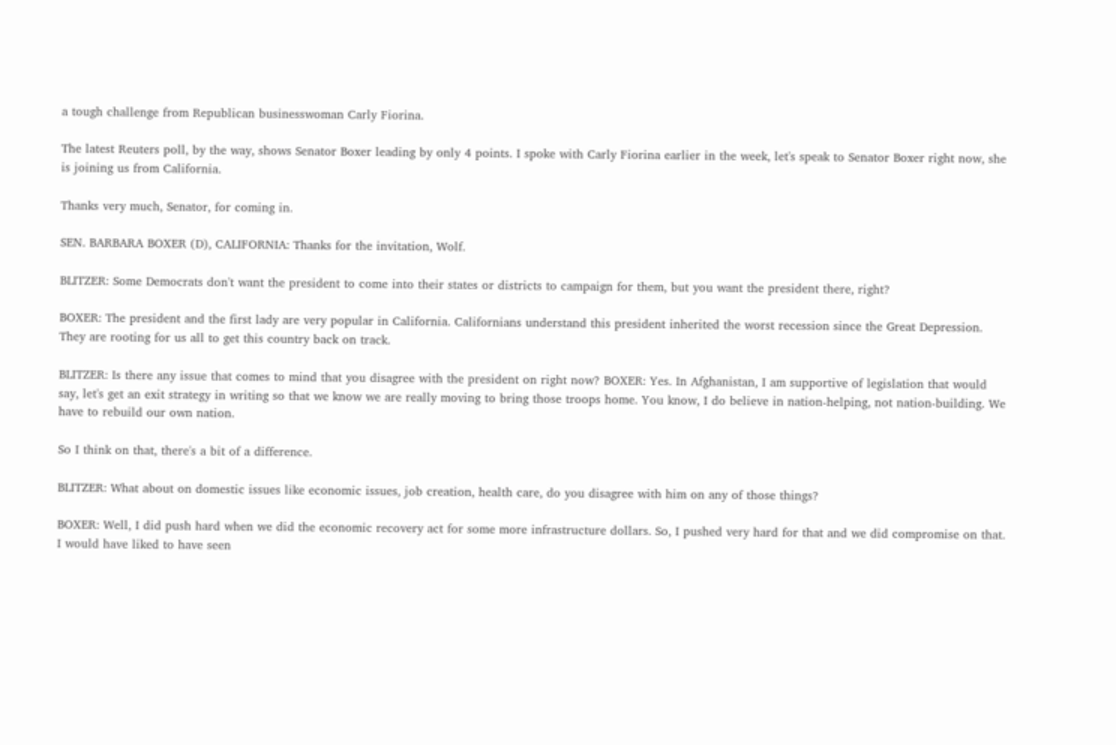a tough challenge from Republican businesswoman Carly Fiorina.

The latest Reuters poll, by the way, shows Senator Boxer leading by only 4 points. I spoke with Carly Fiorina earlier in the week, let's speak to Senator Boxer right now, she is joining us from California.

Thanks very much, Senator, for coming in.

SEN. BARBARA BOXER (D), CALIFORNIA: Thanks for the invitation, Wolf.

BLITZER: Some Democrats don't want the president to come into their states or districts to campaign for them, but you want the president there, right?

BOXER: The president and the first lady are very popular in California. Californians understand this president inherited the worst recession since the Great Depression. They are rooting for us all to get this country back on track.

BLITZER: Is there any issue that comes to mind that you disagree with the president on right now? BOXER: Yes. In Afghanistan, I am supportive of legislation that would say, let's get an exit strategy in writing so that we know we are really moving to bring those troops home. You know, I do believe in nation-helping, not nation-building. We have to rebuild our own nation.

So I think on that, there's a bit of a difference.

BLITZER: What about on domestic issues like economic issues, job creation, health care, do you disagree with him on any of those things?

BOXER: Well, I did push hard when we did the economic recovery act for some more infrastructure dollars. So, I pushed very hard for that and we did compromise on that. I would have liked to have seen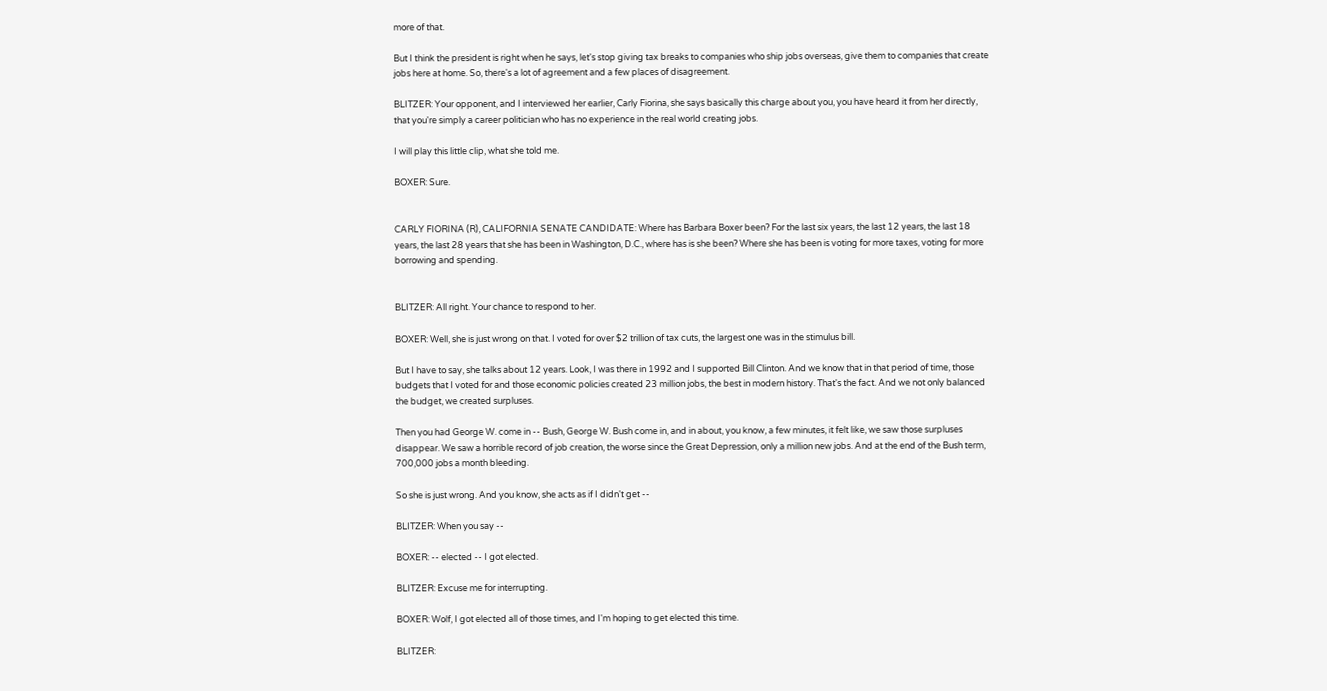more of that.

But I think the president is right when he says, let's stop giving tax breaks to companies who ship jobs overseas, give them to companies that create jobs here at home. So, there's a lot of agreement and a few places of disagreement.

BLITZER: Your opponent, and I interviewed her earlier, Carly Fiorina, she says basically this charge about you, you have heard it from her directly, that you're simply a career politician who has no experience in the real world creating jobs.

I will play this little clip, what she told me.

BOXER: Sure.


CARLY FIORINA (R), CALIFORNIA SENATE CANDIDATE: Where has Barbara Boxer been? For the last six years, the last 12 years, the last 18 years, the last 28 years that she has been in Washington, D.C., where has is she been? Where she has been is voting for more taxes, voting for more borrowing and spending.


BLITZER: All right. Your chance to respond to her.

BOXER: Well, she is just wrong on that. I voted for over $2 trillion of tax cuts, the largest one was in the stimulus bill.

But I have to say, she talks about 12 years. Look, I was there in 1992 and I supported Bill Clinton. And we know that in that period of time, those budgets that I voted for and those economic policies created 23 million jobs, the best in modern history. That's the fact. And we not only balanced the budget, we created surpluses.

Then you had George W. come in -- Bush, George W. Bush come in, and in about, you know, a few minutes, it felt like, we saw those surpluses disappear. We saw a horrible record of job creation, the worse since the Great Depression, only a million new jobs. And at the end of the Bush term, 700,000 jobs a month bleeding.

So she is just wrong. And you know, she acts as if I didn't get --

BLITZER: When you say --

BOXER: -- elected -- I got elected.

BLITZER: Excuse me for interrupting.

BOXER: Wolf, I got elected all of those times, and I'm hoping to get elected this time.

BLITZER: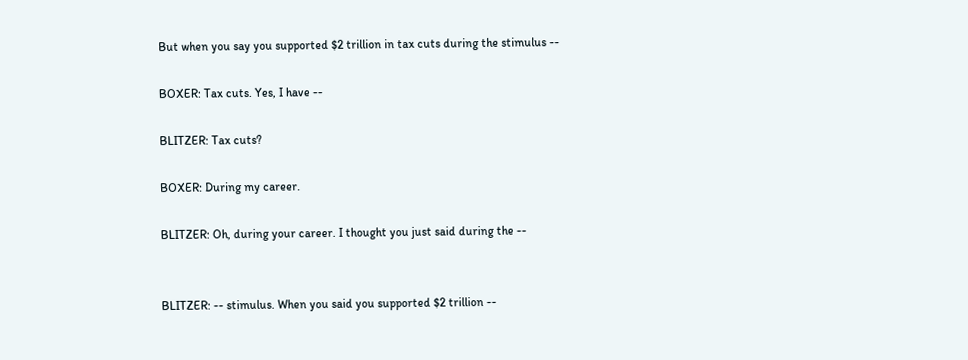But when you say you supported $2 trillion in tax cuts during the stimulus --

BOXER: Tax cuts. Yes, I have --

BLITZER: Tax cuts?

BOXER: During my career.

BLITZER: Oh, during your career. I thought you just said during the --


BLITZER: -- stimulus. When you said you supported $2 trillion --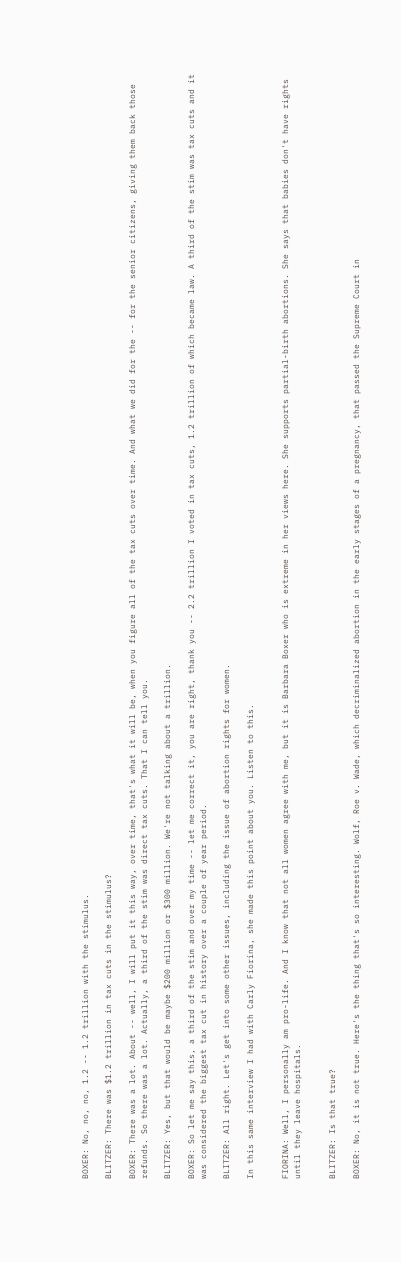BOXER: No, no, no, 1.2 -- 1.2 trillion with the stimulus.

BLITZER: There was $1.2 trillion in tax cuts in the stimulus?

BOXER: There was a lot. About -- well, I will put it this way, over time, that's what it will be, when you figure all of the tax cuts over time. And what we did for the -- for the senior citizens, giving them back those refunds. So there was a lot. Actually, a third of the stim was direct tax cuts. That I can tell you.

BLITZER: Yes, but that would be maybe $200 million or $300 million. We're not talking about a trillion.

BOXER: So let me say this, a third of the stim and over my time -- let me correct it, you are right, thank you -- 2.2 trillion I voted in tax cuts, 1.2 trillion of which became law. A third of the stim was tax cuts and it was considered the biggest tax cut in history over a couple of year period.

BLITZER: All right. Let's get into some other issues, including the issue of abortion rights for women.

In this same interview I had with Carly Fiorina, she made this point about you. Listen to this.


FIORINA: Well, I personally am pro-life. And I know that not all women agree with me, but it is Barbara Boxer who is extreme in her views here. She supports partial-birth abortions. She says that babies don't have rights until they leave hospitals.


BLITZER: Is that true?

BOXER: No, it is not true. Here's the thing that's so interesting. Wolf, Roe v. Wade, which decriminalized abortion in the early stages of a pregnancy, that passed the Supreme Court in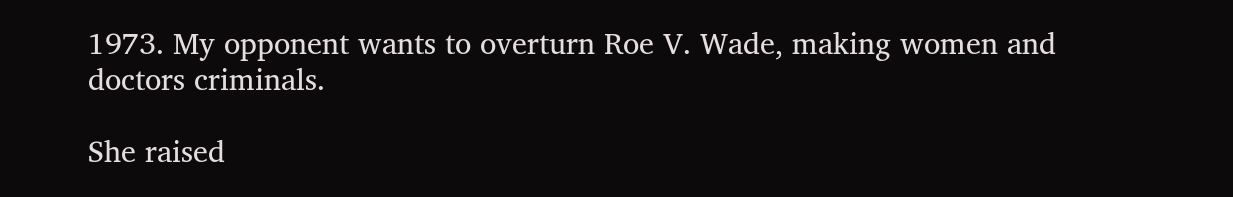1973. My opponent wants to overturn Roe V. Wade, making women and doctors criminals.

She raised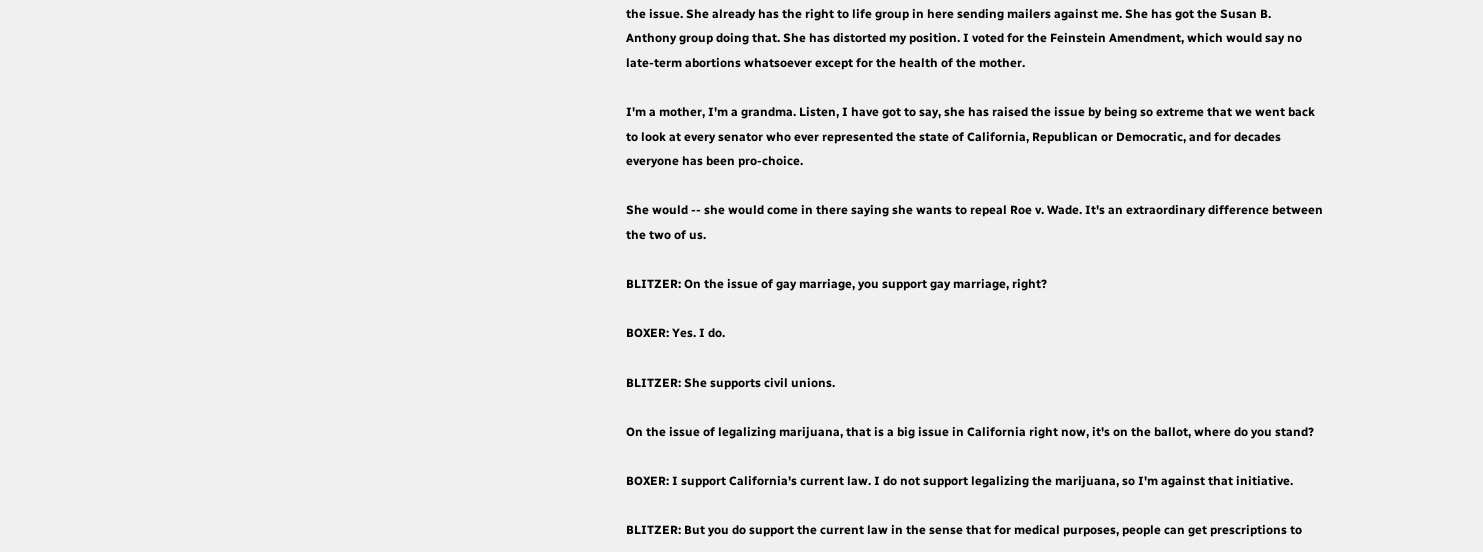the issue. She already has the right to life group in here sending mailers against me. She has got the Susan B. Anthony group doing that. She has distorted my position. I voted for the Feinstein Amendment, which would say no late-term abortions whatsoever except for the health of the mother.

I'm a mother, I'm a grandma. Listen, I have got to say, she has raised the issue by being so extreme that we went back to look at every senator who ever represented the state of California, Republican or Democratic, and for decades everyone has been pro-choice.

She would -- she would come in there saying she wants to repeal Roe v. Wade. It's an extraordinary difference between the two of us.

BLITZER: On the issue of gay marriage, you support gay marriage, right?

BOXER: Yes. I do.

BLITZER: She supports civil unions.

On the issue of legalizing marijuana, that is a big issue in California right now, it's on the ballot, where do you stand?

BOXER: I support California's current law. I do not support legalizing the marijuana, so I'm against that initiative.

BLITZER: But you do support the current law in the sense that for medical purposes, people can get prescriptions to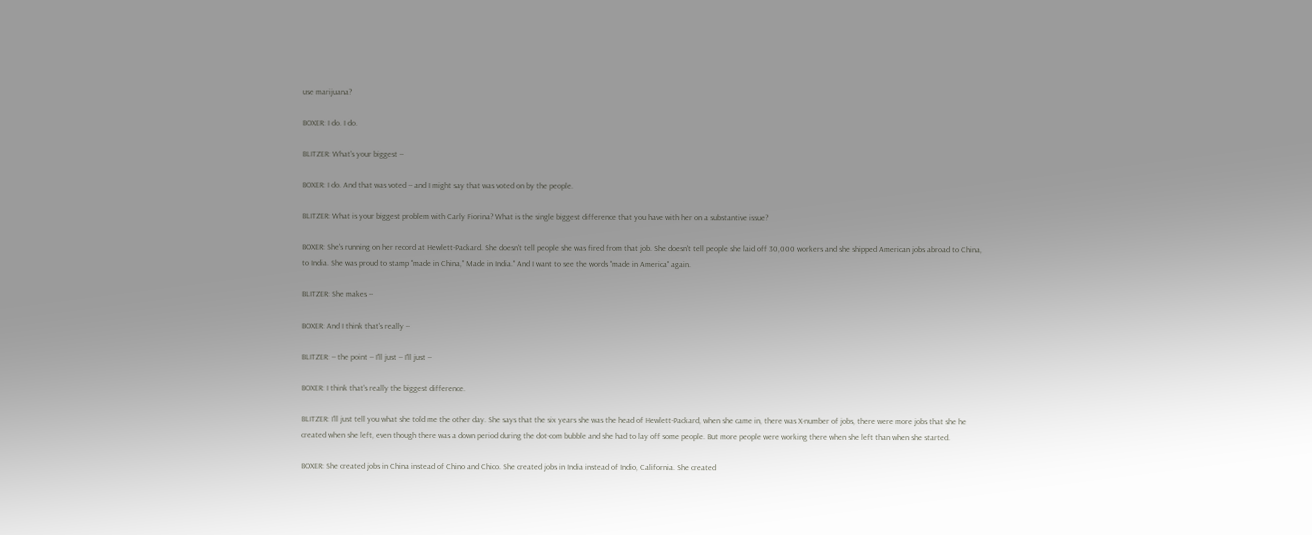use marijuana?

BOXER: I do. I do.

BLITZER: What's your biggest --

BOXER: I do. And that was voted -- and I might say that was voted on by the people.

BLITZER: What is your biggest problem with Carly Fiorina? What is the single biggest difference that you have with her on a substantive issue?

BOXER: She's running on her record at Hewlett-Packard. She doesn't tell people she was fired from that job. She doesn't tell people she laid off 30,000 workers and she shipped American jobs abroad to China, to India. She was proud to stamp "made in China," Made in India." And I want to see the words "made in America" again.

BLITZER: She makes --

BOXER: And I think that's really --

BLITZER: -- the point -- I'll just -- I'll just --

BOXER: I think that's really the biggest difference.

BLITZER: I'll just tell you what she told me the other day. She says that the six years she was the head of Hewlett-Packard, when she came in, there was X-number of jobs, there were more jobs that she he created when she left, even though there was a down period during the dot-com bubble and she had to lay off some people. But more people were working there when she left than when she started.

BOXER: She created jobs in China instead of Chino and Chico. She created jobs in India instead of Indio, California. She created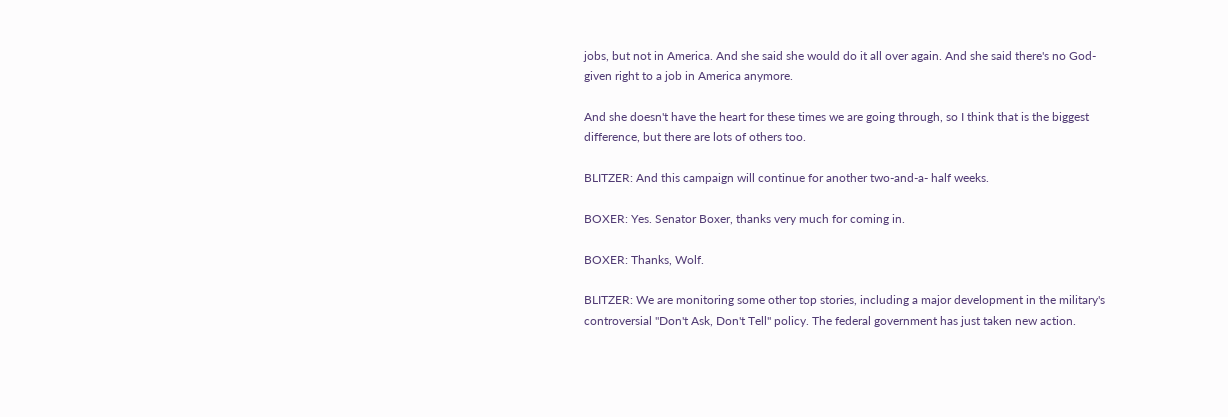jobs, but not in America. And she said she would do it all over again. And she said there's no God-given right to a job in America anymore.

And she doesn't have the heart for these times we are going through, so I think that is the biggest difference, but there are lots of others too.

BLITZER: And this campaign will continue for another two-and-a- half weeks.

BOXER: Yes. Senator Boxer, thanks very much for coming in.

BOXER: Thanks, Wolf.

BLITZER: We are monitoring some other top stories, including a major development in the military's controversial "Don't Ask, Don't Tell" policy. The federal government has just taken new action.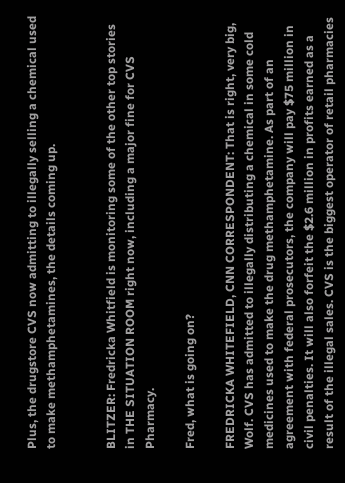Plus, the drugstore CVS now admitting to illegally selling a chemical used to make methamphetamines, the details coming up.


BLITZER: Fredricka Whitfield is monitoring some of the other top stories in THE SITUATION ROOM right now, including a major fine for CVS Pharmacy.

Fred, what is going on?

FREDRICKA WHITEFIELD, CNN CORRESPONDENT: That is right, very big, Wolf. CVS has admitted to illegally distributing a chemical in some cold medicines used to make the drug methamphetamine. As part of an agreement with federal prosecutors, the company will pay $75 million in civil penalties. It will also forfeit the $2.6 million in profits earned as a result of the illegal sales. CVS is the biggest operator of retail pharmacies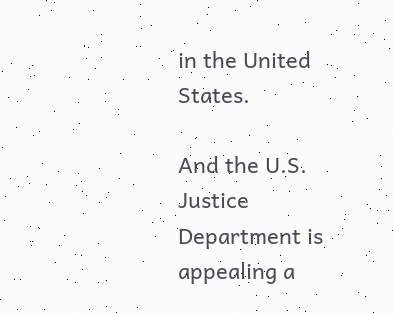in the United States.

And the U.S. Justice Department is appealing a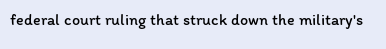federal court ruling that struck down the military's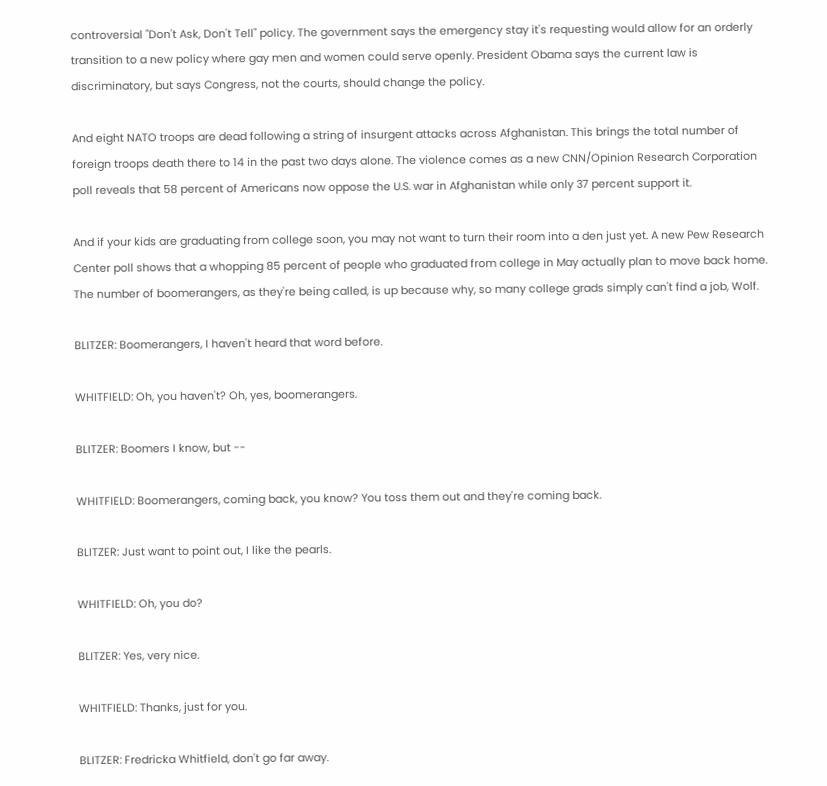controversial "Don't Ask, Don't Tell" policy. The government says the emergency stay it's requesting would allow for an orderly transition to a new policy where gay men and women could serve openly. President Obama says the current law is discriminatory, but says Congress, not the courts, should change the policy.

And eight NATO troops are dead following a string of insurgent attacks across Afghanistan. This brings the total number of foreign troops death there to 14 in the past two days alone. The violence comes as a new CNN/Opinion Research Corporation poll reveals that 58 percent of Americans now oppose the U.S. war in Afghanistan while only 37 percent support it.

And if your kids are graduating from college soon, you may not want to turn their room into a den just yet. A new Pew Research Center poll shows that a whopping 85 percent of people who graduated from college in May actually plan to move back home. The number of boomerangers, as they're being called, is up because why, so many college grads simply can't find a job, Wolf.

BLITZER: Boomerangers, I haven't heard that word before.

WHITFIELD: Oh, you haven't? Oh, yes, boomerangers.

BLITZER: Boomers I know, but --

WHITFIELD: Boomerangers, coming back, you know? You toss them out and they're coming back.

BLITZER: Just want to point out, I like the pearls.

WHITFIELD: Oh, you do?

BLITZER: Yes, very nice.

WHITFIELD: Thanks, just for you.

BLITZER: Fredricka Whitfield, don't go far away.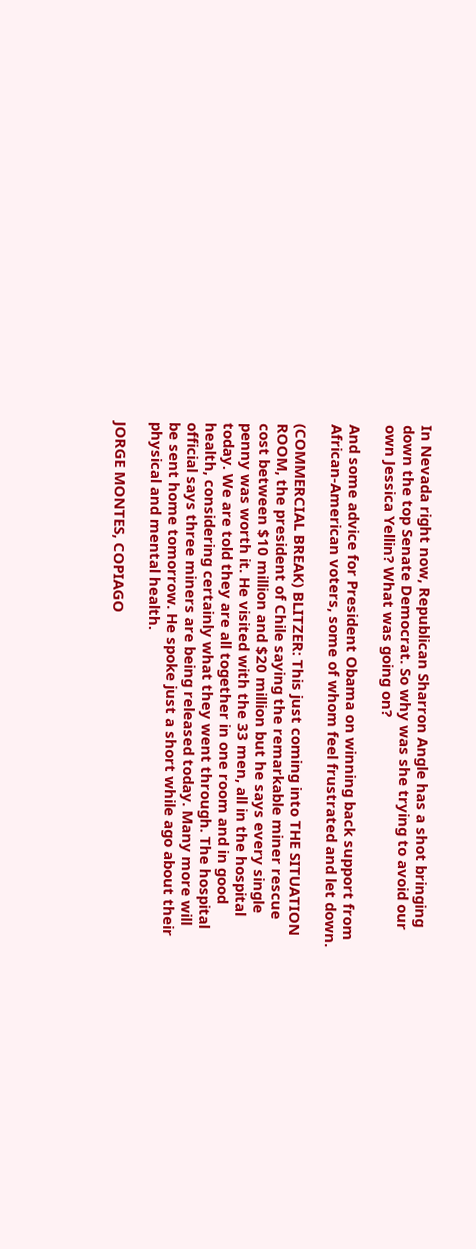In Nevada right now, Republican Sharron Angle has a shot bringing down the top Senate Democrat. So why was she trying to avoid our own Jessica Yellin? What was going on?

And some advice for President Obama on winning back support from African-American voters, some of whom feel frustrated and let down.

(COMMERCIAL BREAK) BLITZER: This just coming into THE SITUATION ROOM, the president of Chile saying the remarkable miner rescue cost between $10 million and $20 million but he says every single penny was worth it. He visited with the 33 men, all in the hospital today. We are told they are all together in one room and in good health, considering certainly what they went through. The hospital official says three miners are being released today. Many more will be sent home tomorrow. He spoke just a short while ago about their physical and mental health.

JORGE MONTES, COPIAGO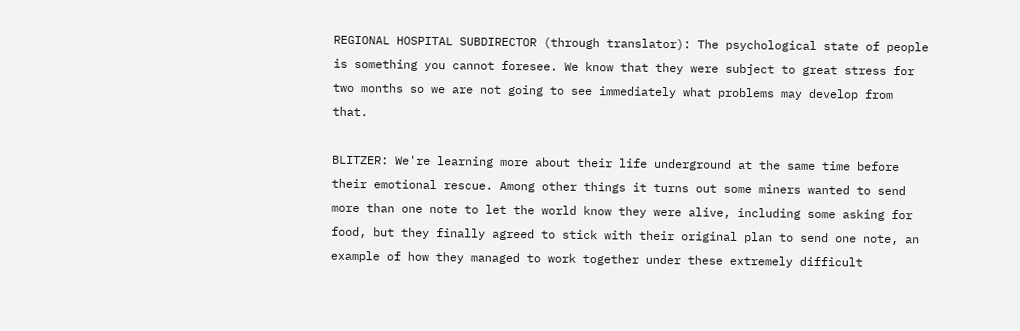REGIONAL HOSPITAL SUBDIRECTOR (through translator): The psychological state of people is something you cannot foresee. We know that they were subject to great stress for two months so we are not going to see immediately what problems may develop from that.

BLITZER: We're learning more about their life underground at the same time before their emotional rescue. Among other things it turns out some miners wanted to send more than one note to let the world know they were alive, including some asking for food, but they finally agreed to stick with their original plan to send one note, an example of how they managed to work together under these extremely difficult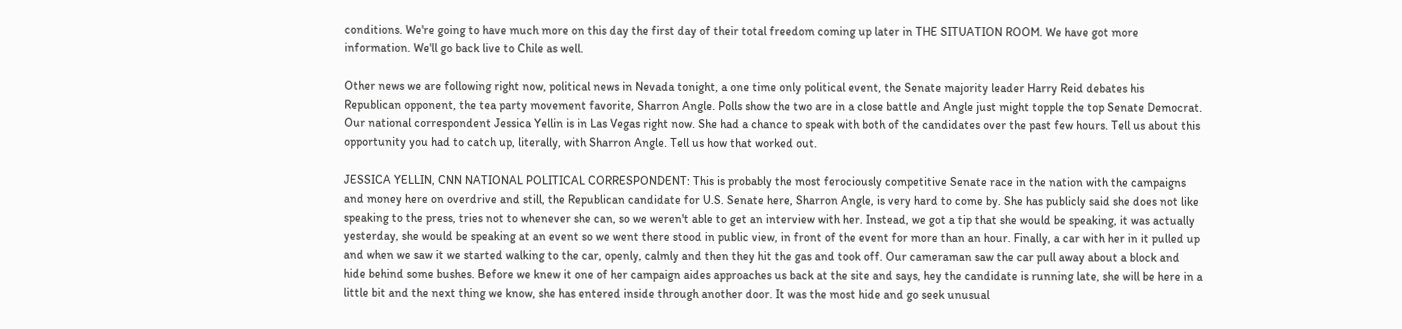conditions. We're going to have much more on this day the first day of their total freedom coming up later in THE SITUATION ROOM. We have got more information. We'll go back live to Chile as well.

Other news we are following right now, political news in Nevada tonight, a one time only political event, the Senate majority leader Harry Reid debates his Republican opponent, the tea party movement favorite, Sharron Angle. Polls show the two are in a close battle and Angle just might topple the top Senate Democrat. Our national correspondent Jessica Yellin is in Las Vegas right now. She had a chance to speak with both of the candidates over the past few hours. Tell us about this opportunity you had to catch up, literally, with Sharron Angle. Tell us how that worked out.

JESSICA YELLIN, CNN NATIONAL POLITICAL CORRESPONDENT: This is probably the most ferociously competitive Senate race in the nation with the campaigns and money here on overdrive and still, the Republican candidate for U.S. Senate here, Sharron Angle, is very hard to come by. She has publicly said she does not like speaking to the press, tries not to whenever she can, so we weren't able to get an interview with her. Instead, we got a tip that she would be speaking, it was actually yesterday, she would be speaking at an event so we went there stood in public view, in front of the event for more than an hour. Finally, a car with her in it pulled up and when we saw it we started walking to the car, openly, calmly and then they hit the gas and took off. Our cameraman saw the car pull away about a block and hide behind some bushes. Before we knew it one of her campaign aides approaches us back at the site and says, hey the candidate is running late, she will be here in a little bit and the next thing we know, she has entered inside through another door. It was the most hide and go seek unusual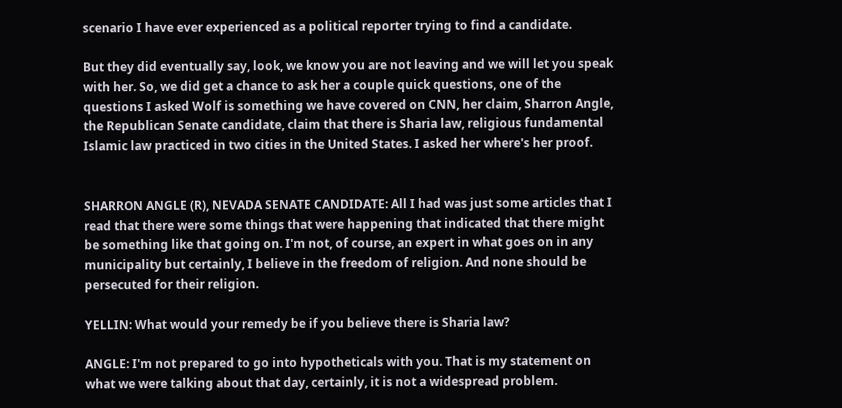scenario I have ever experienced as a political reporter trying to find a candidate.

But they did eventually say, look, we know you are not leaving and we will let you speak with her. So, we did get a chance to ask her a couple quick questions, one of the questions I asked Wolf is something we have covered on CNN, her claim, Sharron Angle, the Republican Senate candidate, claim that there is Sharia law, religious fundamental Islamic law practiced in two cities in the United States. I asked her where's her proof.


SHARRON ANGLE (R), NEVADA SENATE CANDIDATE: All I had was just some articles that I read that there were some things that were happening that indicated that there might be something like that going on. I'm not, of course, an expert in what goes on in any municipality but certainly, I believe in the freedom of religion. And none should be persecuted for their religion.

YELLIN: What would your remedy be if you believe there is Sharia law?

ANGLE: I'm not prepared to go into hypotheticals with you. That is my statement on what we were talking about that day, certainly, it is not a widespread problem.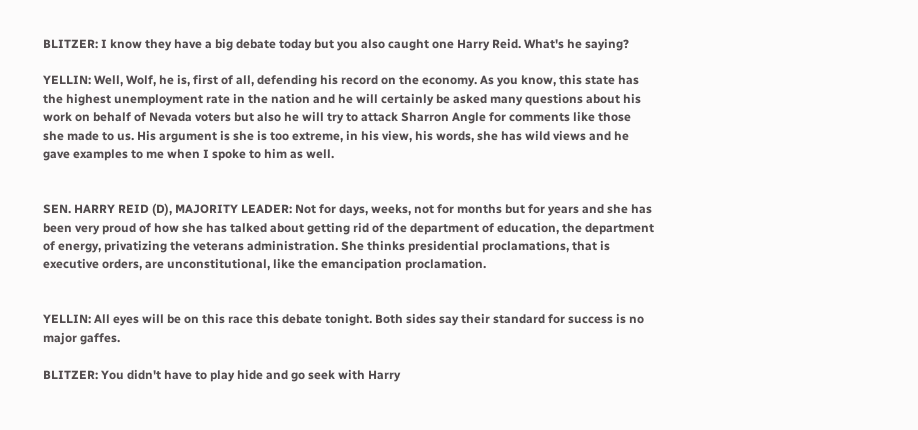BLITZER: I know they have a big debate today but you also caught one Harry Reid. What's he saying?

YELLIN: Well, Wolf, he is, first of all, defending his record on the economy. As you know, this state has the highest unemployment rate in the nation and he will certainly be asked many questions about his work on behalf of Nevada voters but also he will try to attack Sharron Angle for comments like those she made to us. His argument is she is too extreme, in his view, his words, she has wild views and he gave examples to me when I spoke to him as well.


SEN. HARRY REID (D), MAJORITY LEADER: Not for days, weeks, not for months but for years and she has been very proud of how she has talked about getting rid of the department of education, the department of energy, privatizing the veterans administration. She thinks presidential proclamations, that is executive orders, are unconstitutional, like the emancipation proclamation.


YELLIN: All eyes will be on this race this debate tonight. Both sides say their standard for success is no major gaffes.

BLITZER: You didn't have to play hide and go seek with Harry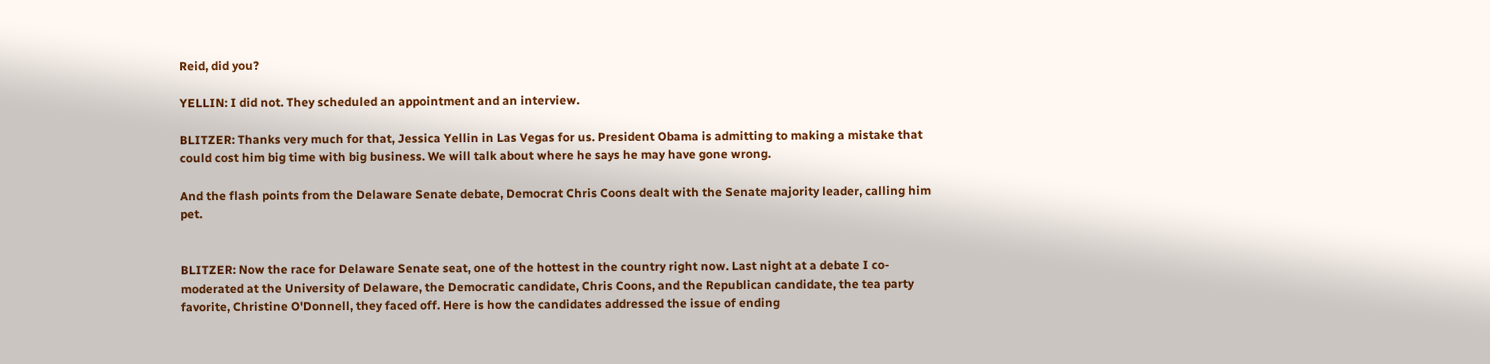Reid, did you?

YELLIN: I did not. They scheduled an appointment and an interview.

BLITZER: Thanks very much for that, Jessica Yellin in Las Vegas for us. President Obama is admitting to making a mistake that could cost him big time with big business. We will talk about where he says he may have gone wrong.

And the flash points from the Delaware Senate debate, Democrat Chris Coons dealt with the Senate majority leader, calling him pet.


BLITZER: Now the race for Delaware Senate seat, one of the hottest in the country right now. Last night at a debate I co- moderated at the University of Delaware, the Democratic candidate, Chris Coons, and the Republican candidate, the tea party favorite, Christine O'Donnell, they faced off. Here is how the candidates addressed the issue of ending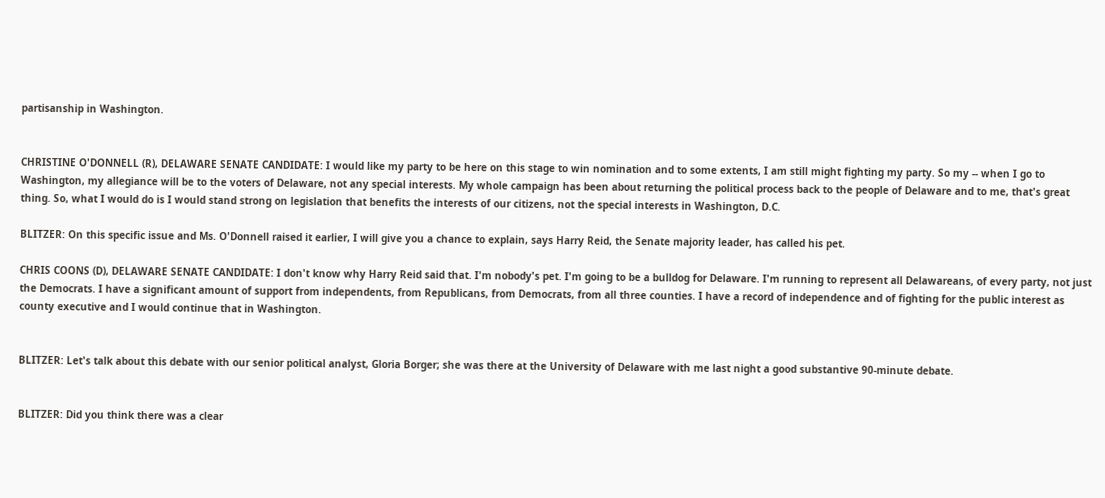partisanship in Washington.


CHRISTINE O'DONNELL (R), DELAWARE SENATE CANDIDATE: I would like my party to be here on this stage to win nomination and to some extents, I am still might fighting my party. So my -- when I go to Washington, my allegiance will be to the voters of Delaware, not any special interests. My whole campaign has been about returning the political process back to the people of Delaware and to me, that's great thing. So, what I would do is I would stand strong on legislation that benefits the interests of our citizens, not the special interests in Washington, D.C.

BLITZER: On this specific issue and Ms. O'Donnell raised it earlier, I will give you a chance to explain, says Harry Reid, the Senate majority leader, has called his pet.

CHRIS COONS (D), DELAWARE SENATE CANDIDATE: I don't know why Harry Reid said that. I'm nobody's pet. I'm going to be a bulldog for Delaware. I'm running to represent all Delawareans, of every party, not just the Democrats. I have a significant amount of support from independents, from Republicans, from Democrats, from all three counties. I have a record of independence and of fighting for the public interest as county executive and I would continue that in Washington.


BLITZER: Let's talk about this debate with our senior political analyst, Gloria Borger; she was there at the University of Delaware with me last night a good substantive 90-minute debate.


BLITZER: Did you think there was a clear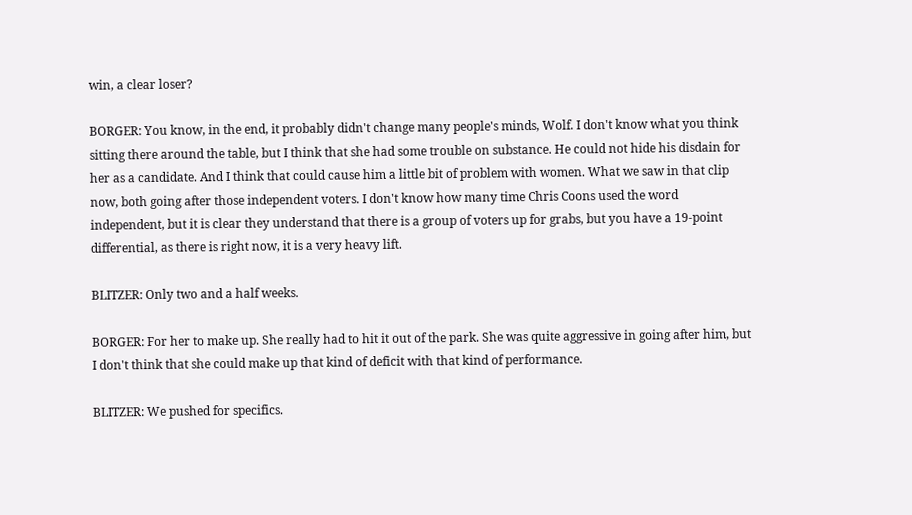win, a clear loser?

BORGER: You know, in the end, it probably didn't change many people's minds, Wolf. I don't know what you think sitting there around the table, but I think that she had some trouble on substance. He could not hide his disdain for her as a candidate. And I think that could cause him a little bit of problem with women. What we saw in that clip now, both going after those independent voters. I don't know how many time Chris Coons used the word independent, but it is clear they understand that there is a group of voters up for grabs, but you have a 19-point differential, as there is right now, it is a very heavy lift.

BLITZER: Only two and a half weeks.

BORGER: For her to make up. She really had to hit it out of the park. She was quite aggressive in going after him, but I don't think that she could make up that kind of deficit with that kind of performance.

BLITZER: We pushed for specifics.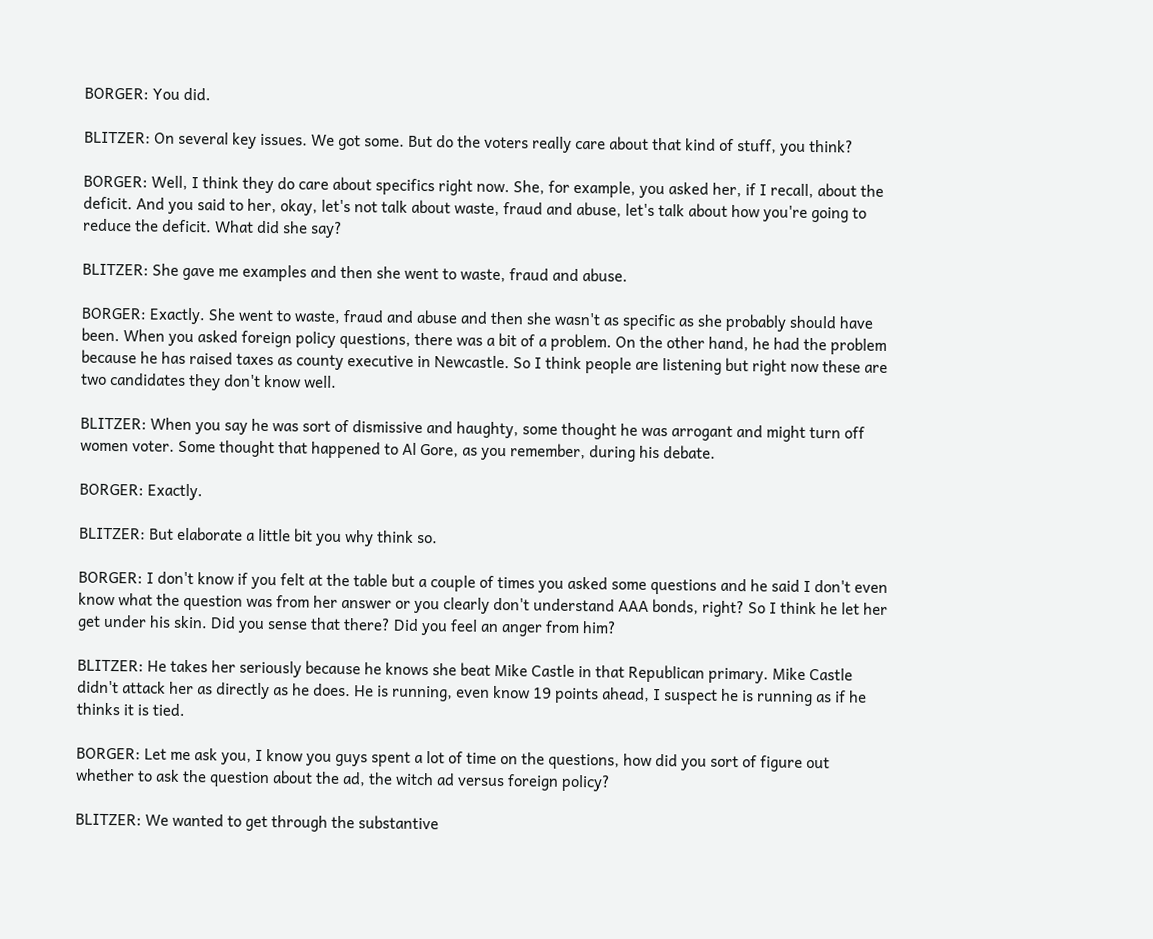BORGER: You did.

BLITZER: On several key issues. We got some. But do the voters really care about that kind of stuff, you think?

BORGER: Well, I think they do care about specifics right now. She, for example, you asked her, if I recall, about the deficit. And you said to her, okay, let's not talk about waste, fraud and abuse, let's talk about how you're going to reduce the deficit. What did she say?

BLITZER: She gave me examples and then she went to waste, fraud and abuse.

BORGER: Exactly. She went to waste, fraud and abuse and then she wasn't as specific as she probably should have been. When you asked foreign policy questions, there was a bit of a problem. On the other hand, he had the problem because he has raised taxes as county executive in Newcastle. So I think people are listening but right now these are two candidates they don't know well.

BLITZER: When you say he was sort of dismissive and haughty, some thought he was arrogant and might turn off women voter. Some thought that happened to Al Gore, as you remember, during his debate.

BORGER: Exactly.

BLITZER: But elaborate a little bit you why think so.

BORGER: I don't know if you felt at the table but a couple of times you asked some questions and he said I don't even know what the question was from her answer or you clearly don't understand AAA bonds, right? So I think he let her get under his skin. Did you sense that there? Did you feel an anger from him?

BLITZER: He takes her seriously because he knows she beat Mike Castle in that Republican primary. Mike Castle didn't attack her as directly as he does. He is running, even know 19 points ahead, I suspect he is running as if he thinks it is tied.

BORGER: Let me ask you, I know you guys spent a lot of time on the questions, how did you sort of figure out whether to ask the question about the ad, the witch ad versus foreign policy?

BLITZER: We wanted to get through the substantive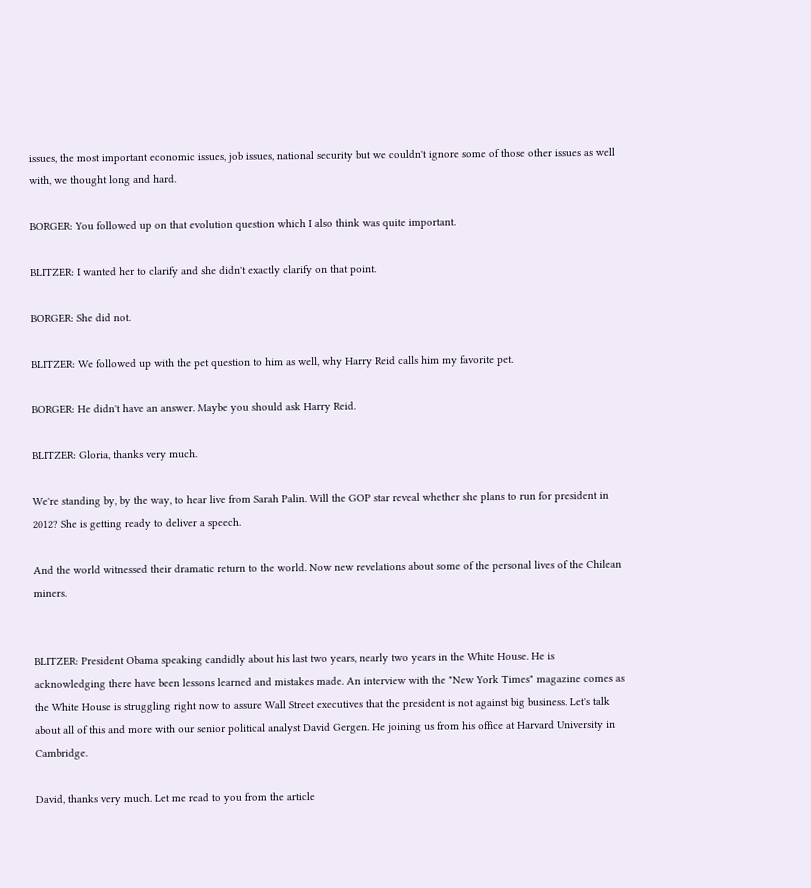issues, the most important economic issues, job issues, national security but we couldn't ignore some of those other issues as well with, we thought long and hard.

BORGER: You followed up on that evolution question which I also think was quite important.

BLITZER: I wanted her to clarify and she didn't exactly clarify on that point.

BORGER: She did not.

BLITZER: We followed up with the pet question to him as well, why Harry Reid calls him my favorite pet.

BORGER: He didn't have an answer. Maybe you should ask Harry Reid.

BLITZER: Gloria, thanks very much.

We're standing by, by the way, to hear live from Sarah Palin. Will the GOP star reveal whether she plans to run for president in 2012? She is getting ready to deliver a speech.

And the world witnessed their dramatic return to the world. Now new revelations about some of the personal lives of the Chilean miners.


BLITZER: President Obama speaking candidly about his last two years, nearly two years in the White House. He is acknowledging there have been lessons learned and mistakes made. An interview with the "New York Times" magazine comes as the White House is struggling right now to assure Wall Street executives that the president is not against big business. Let's talk about all of this and more with our senior political analyst David Gergen. He joining us from his office at Harvard University in Cambridge.

David, thanks very much. Let me read to you from the article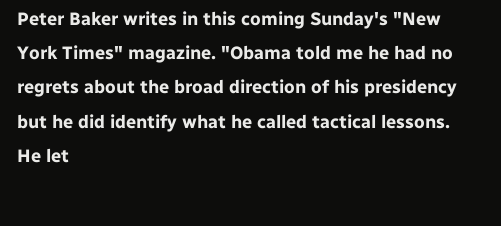Peter Baker writes in this coming Sunday's "New York Times" magazine. "Obama told me he had no regrets about the broad direction of his presidency but he did identify what he called tactical lessons. He let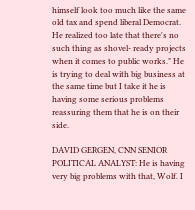himself look too much like the same old tax and spend liberal Democrat. He realized too late that there's no such thing as shovel- ready projects when it comes to public works." He is trying to deal with big business at the same time but I take it he is having some serious problems reassuring them that he is on their side.

DAVID GERGEN, CNN SENIOR POLITICAL ANALYST: He is having very big problems with that, Wolf. I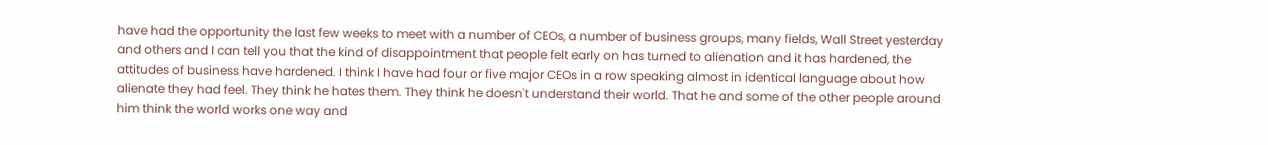have had the opportunity the last few weeks to meet with a number of CEOs, a number of business groups, many fields, Wall Street yesterday and others and I can tell you that the kind of disappointment that people felt early on has turned to alienation and it has hardened, the attitudes of business have hardened. I think I have had four or five major CEOs in a row speaking almost in identical language about how alienate they had feel. They think he hates them. They think he doesn't understand their world. That he and some of the other people around him think the world works one way and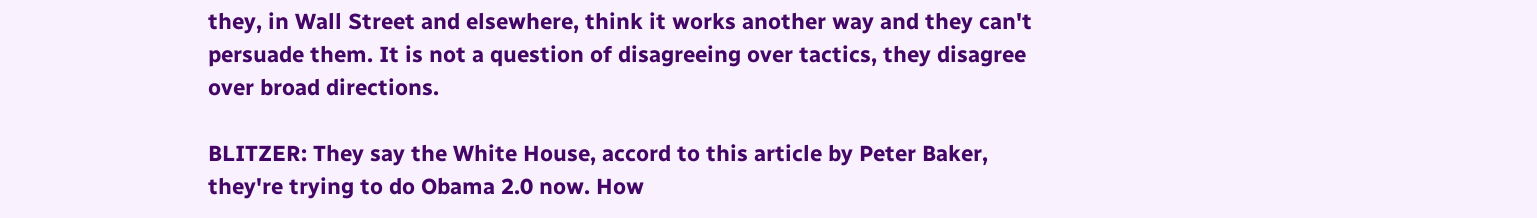they, in Wall Street and elsewhere, think it works another way and they can't persuade them. It is not a question of disagreeing over tactics, they disagree over broad directions.

BLITZER: They say the White House, accord to this article by Peter Baker, they're trying to do Obama 2.0 now. How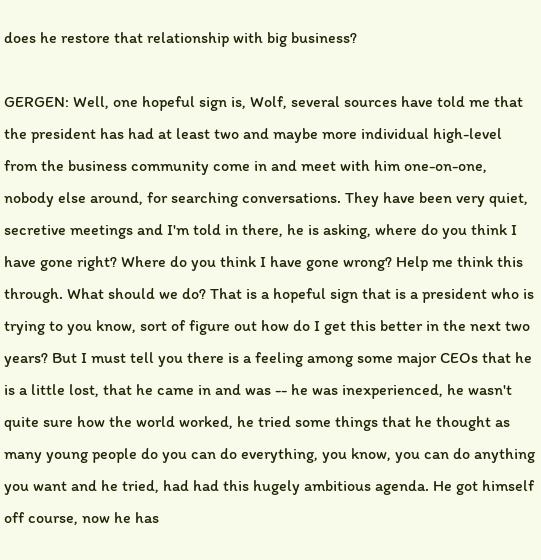does he restore that relationship with big business?

GERGEN: Well, one hopeful sign is, Wolf, several sources have told me that the president has had at least two and maybe more individual high-level from the business community come in and meet with him one-on-one, nobody else around, for searching conversations. They have been very quiet, secretive meetings and I'm told in there, he is asking, where do you think I have gone right? Where do you think I have gone wrong? Help me think this through. What should we do? That is a hopeful sign that is a president who is trying to you know, sort of figure out how do I get this better in the next two years? But I must tell you there is a feeling among some major CEOs that he is a little lost, that he came in and was -- he was inexperienced, he wasn't quite sure how the world worked, he tried some things that he thought as many young people do you can do everything, you know, you can do anything you want and he tried, had had this hugely ambitious agenda. He got himself off course, now he has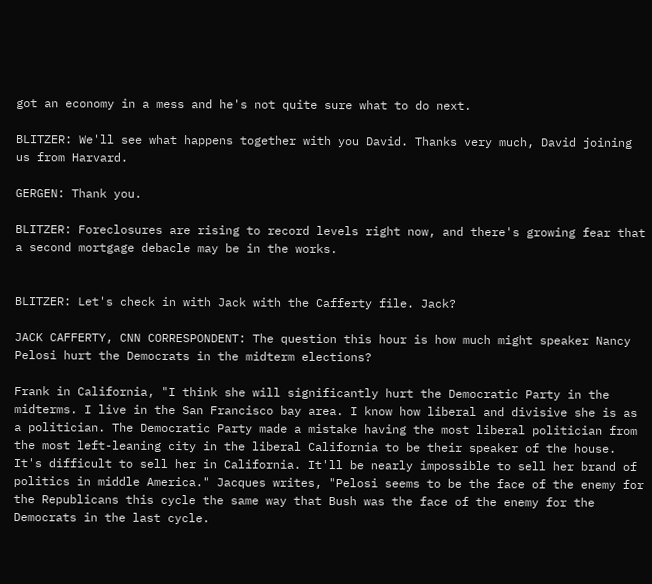got an economy in a mess and he's not quite sure what to do next.

BLITZER: We'll see what happens together with you David. Thanks very much, David joining us from Harvard.

GERGEN: Thank you.

BLITZER: Foreclosures are rising to record levels right now, and there's growing fear that a second mortgage debacle may be in the works.


BLITZER: Let's check in with Jack with the Cafferty file. Jack?

JACK CAFFERTY, CNN CORRESPONDENT: The question this hour is how much might speaker Nancy Pelosi hurt the Democrats in the midterm elections?

Frank in California, "I think she will significantly hurt the Democratic Party in the midterms. I live in the San Francisco bay area. I know how liberal and divisive she is as a politician. The Democratic Party made a mistake having the most liberal politician from the most left-leaning city in the liberal California to be their speaker of the house. It's difficult to sell her in California. It'll be nearly impossible to sell her brand of politics in middle America." Jacques writes, "Pelosi seems to be the face of the enemy for the Republicans this cycle the same way that Bush was the face of the enemy for the Democrats in the last cycle.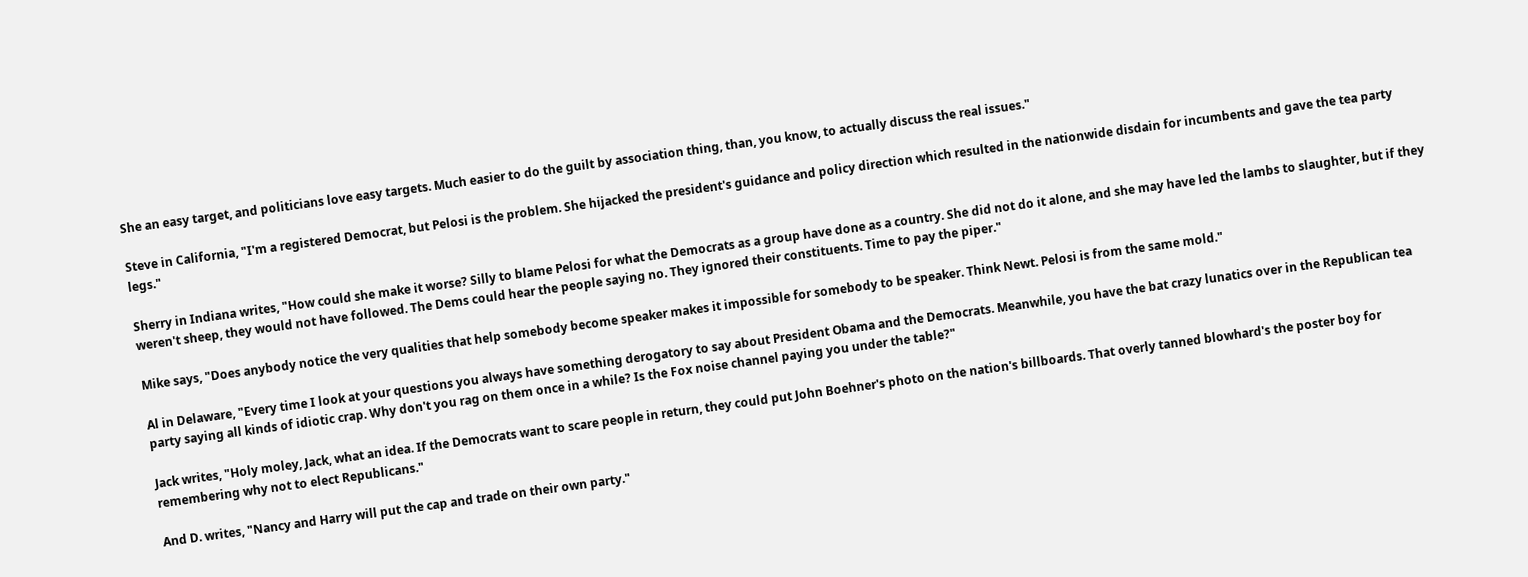She an easy target, and politicians love easy targets. Much easier to do the guilt by association thing, than, you know, to actually discuss the real issues."

Steve in California, "I'm a registered Democrat, but Pelosi is the problem. She hijacked the president's guidance and policy direction which resulted in the nationwide disdain for incumbents and gave the tea party legs."

Sherry in Indiana writes, "How could she make it worse? Silly to blame Pelosi for what the Democrats as a group have done as a country. She did not do it alone, and she may have led the lambs to slaughter, but if they weren't sheep, they would not have followed. The Dems could hear the people saying no. They ignored their constituents. Time to pay the piper."

Mike says, "Does anybody notice the very qualities that help somebody become speaker makes it impossible for somebody to be speaker. Think Newt. Pelosi is from the same mold."

Al in Delaware, "Every time I look at your questions you always have something derogatory to say about President Obama and the Democrats. Meanwhile, you have the bat crazy lunatics over in the Republican tea party saying all kinds of idiotic crap. Why don't you rag on them once in a while? Is the Fox noise channel paying you under the table?"

Jack writes, "Holy moley, Jack, what an idea. If the Democrats want to scare people in return, they could put John Boehner's photo on the nation's billboards. That overly tanned blowhard's the poster boy for remembering why not to elect Republicans."

And D. writes, "Nancy and Harry will put the cap and trade on their own party."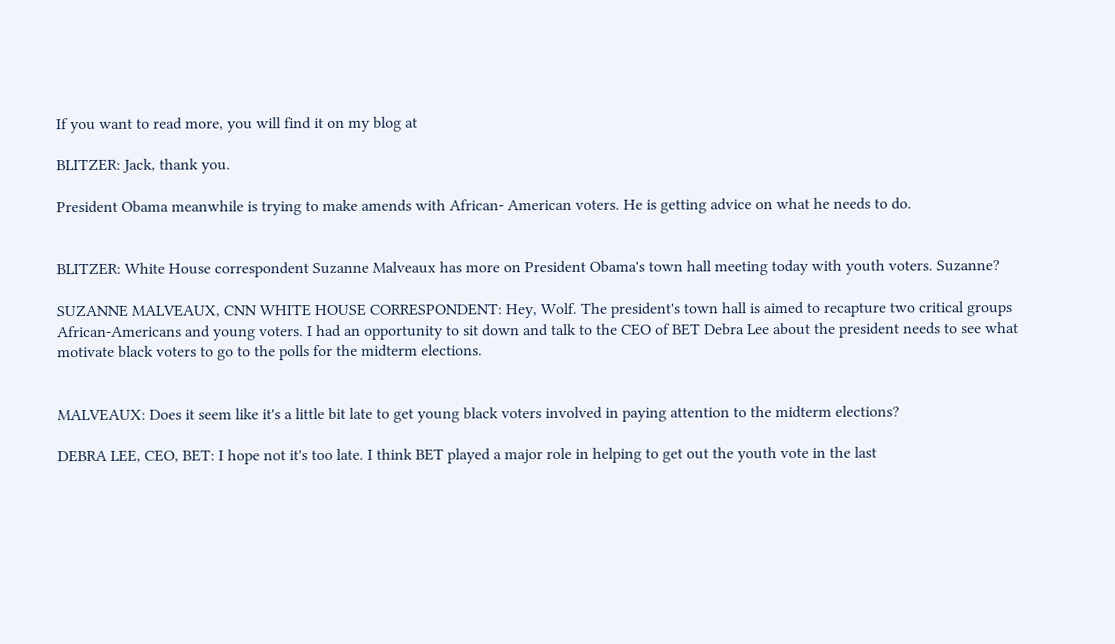If you want to read more, you will find it on my blog at

BLITZER: Jack, thank you.

President Obama meanwhile is trying to make amends with African- American voters. He is getting advice on what he needs to do.


BLITZER: White House correspondent Suzanne Malveaux has more on President Obama's town hall meeting today with youth voters. Suzanne?

SUZANNE MALVEAUX, CNN WHITE HOUSE CORRESPONDENT: Hey, Wolf. The president's town hall is aimed to recapture two critical groups African-Americans and young voters. I had an opportunity to sit down and talk to the CEO of BET Debra Lee about the president needs to see what motivate black voters to go to the polls for the midterm elections.


MALVEAUX: Does it seem like it's a little bit late to get young black voters involved in paying attention to the midterm elections?

DEBRA LEE, CEO, BET: I hope not it's too late. I think BET played a major role in helping to get out the youth vote in the last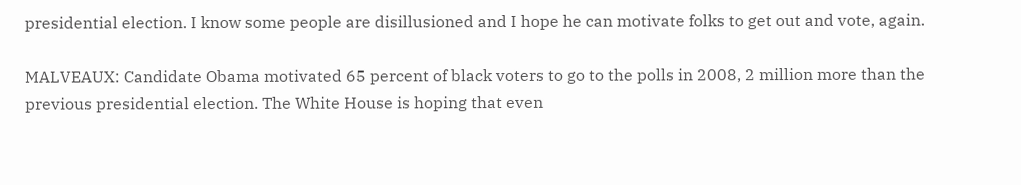presidential election. I know some people are disillusioned and I hope he can motivate folks to get out and vote, again.

MALVEAUX: Candidate Obama motivated 65 percent of black voters to go to the polls in 2008, 2 million more than the previous presidential election. The White House is hoping that even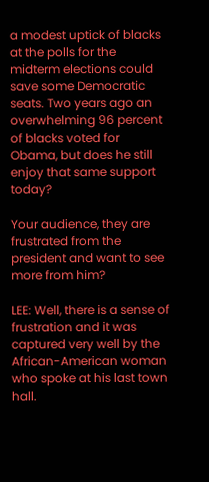a modest uptick of blacks at the polls for the midterm elections could save some Democratic seats. Two years ago an overwhelming 96 percent of blacks voted for Obama, but does he still enjoy that same support today?

Your audience, they are frustrated from the president and want to see more from him?

LEE: Well, there is a sense of frustration and it was captured very well by the African-American woman who spoke at his last town hall.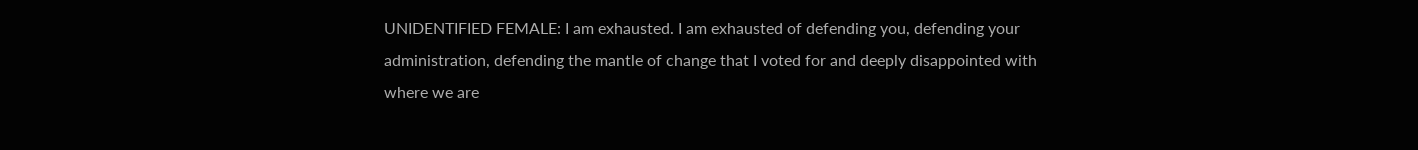UNIDENTIFIED FEMALE: I am exhausted. I am exhausted of defending you, defending your administration, defending the mantle of change that I voted for and deeply disappointed with where we are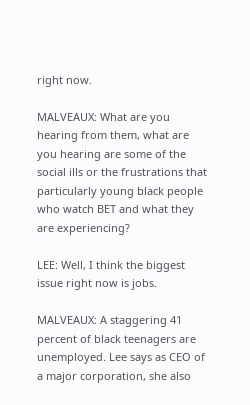right now.

MALVEAUX: What are you hearing from them, what are you hearing are some of the social ills or the frustrations that particularly young black people who watch BET and what they are experiencing?

LEE: Well, I think the biggest issue right now is jobs.

MALVEAUX: A staggering 41 percent of black teenagers are unemployed. Lee says as CEO of a major corporation, she also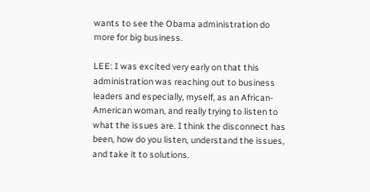wants to see the Obama administration do more for big business.

LEE: I was excited very early on that this administration was reaching out to business leaders and especially, myself, as an African-American woman, and really trying to listen to what the issues are. I think the disconnect has been, how do you listen, understand the issues, and take it to solutions.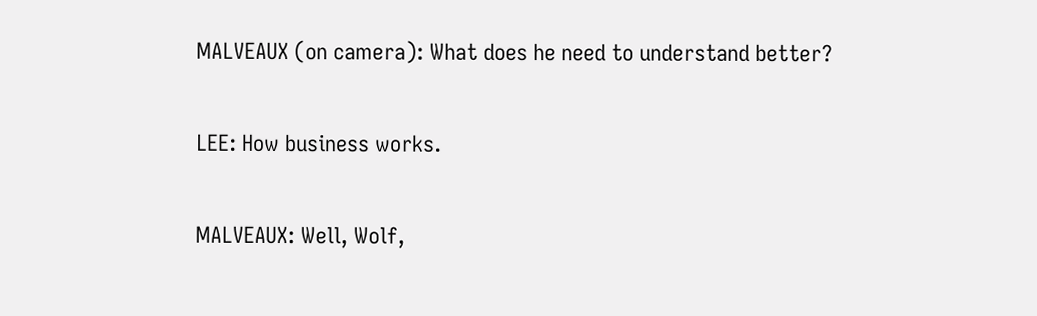MALVEAUX (on camera): What does he need to understand better?

LEE: How business works.

MALVEAUX: Well, Wolf,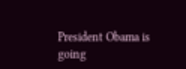President Obama is going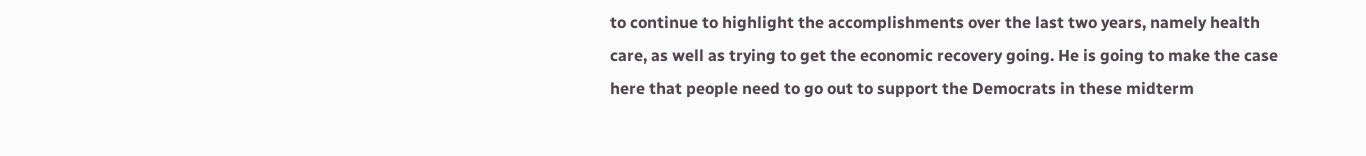to continue to highlight the accomplishments over the last two years, namely health care, as well as trying to get the economic recovery going. He is going to make the case here that people need to go out to support the Democrats in these midterm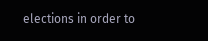elections in order to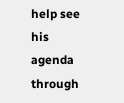help see his agenda through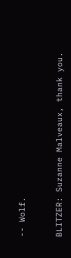-- Wolf.


BLITZER: Suzanne Malveaux, thank you.